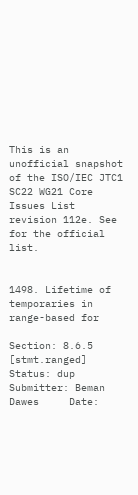This is an unofficial snapshot of the ISO/IEC JTC1 SC22 WG21 Core Issues List revision 112e. See for the official list.


1498. Lifetime of temporaries in range-based for

Section: 8.6.5  [stmt.ranged]     Status: dup     Submitter: Beman Dawes     Date: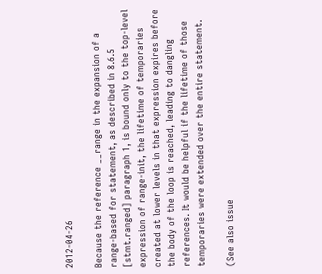2012-04-26

Because the reference __range in the expansion of a range-based for statement, as described in 8.6.5 [stmt.ranged] paragraph 1, is bound only to the top-level expression of range-init, the lifetime of temporaries created at lower levels in that expression expires before the body of the loop is reached, leading to dangling references. It would be helpful if the lifetime of those temporaries were extended over the entire statement.

(See also issue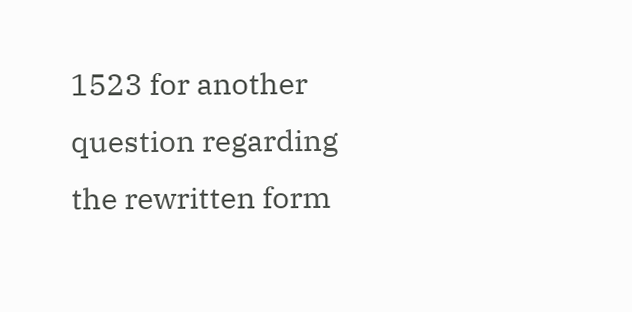1523 for another question regarding the rewritten form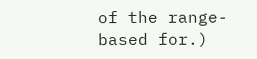of the range-based for.)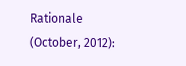Rationale (October, 2012):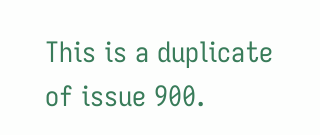This is a duplicate of issue 900.